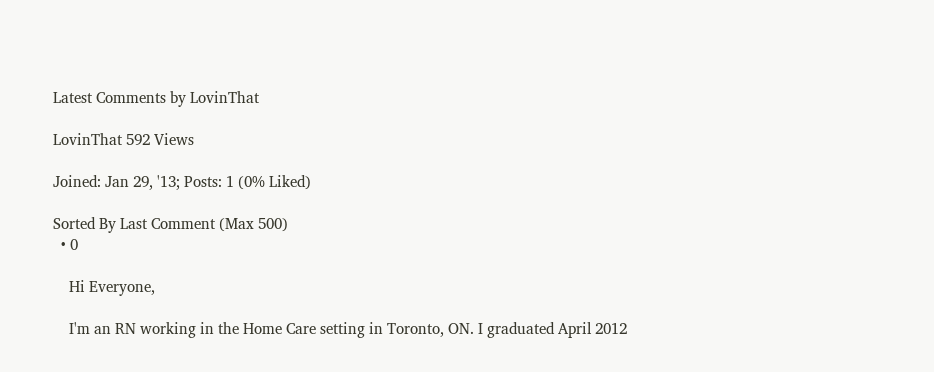Latest Comments by LovinThat

LovinThat 592 Views

Joined: Jan 29, '13; Posts: 1 (0% Liked)

Sorted By Last Comment (Max 500)
  • 0

    Hi Everyone,

    I'm an RN working in the Home Care setting in Toronto, ON. I graduated April 2012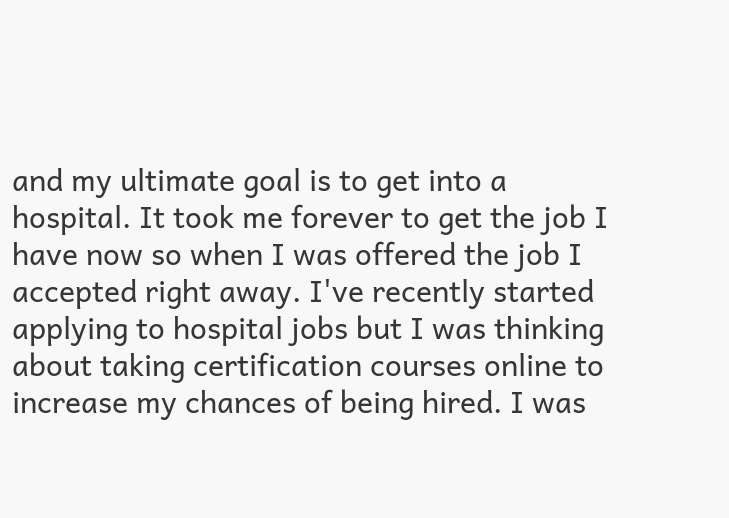and my ultimate goal is to get into a hospital. It took me forever to get the job I have now so when I was offered the job I accepted right away. I've recently started applying to hospital jobs but I was thinking about taking certification courses online to increase my chances of being hired. I was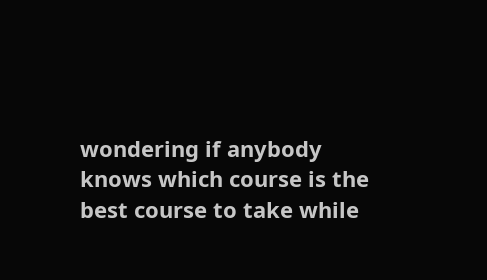wondering if anybody knows which course is the best course to take while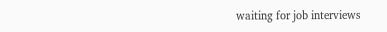waiting for job interviews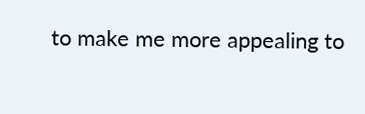to make me more appealing to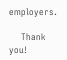employers.

    Thank you!